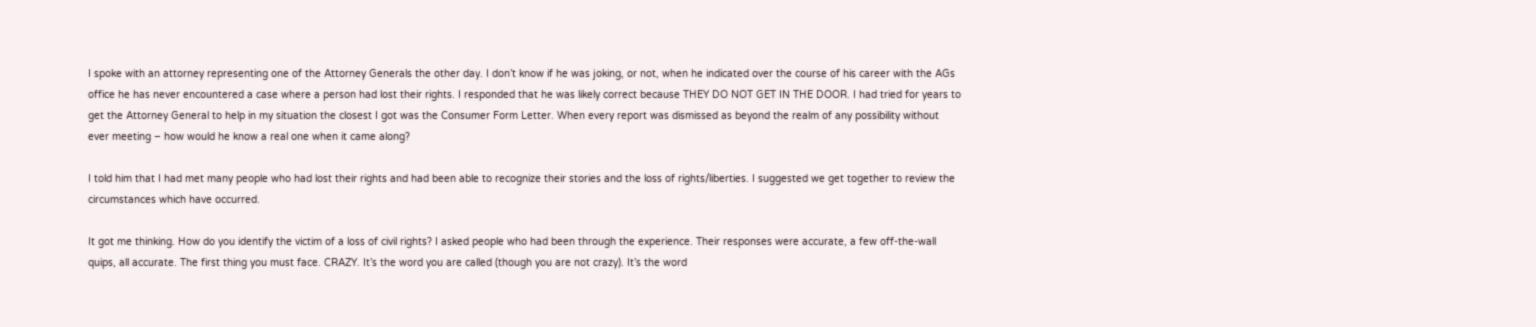I spoke with an attorney representing one of the Attorney Generals the other day. I don’t know if he was joking, or not, when he indicated over the course of his career with the AGs office he has never encountered a case where a person had lost their rights. I responded that he was likely correct because THEY DO NOT GET IN THE DOOR. I had tried for years to get the Attorney General to help in my situation the closest I got was the Consumer Form Letter. When every report was dismissed as beyond the realm of any possibility without ever meeting – how would he know a real one when it came along?

I told him that I had met many people who had lost their rights and had been able to recognize their stories and the loss of rights/liberties. I suggested we get together to review the circumstances which have occurred.

It got me thinking. How do you identify the victim of a loss of civil rights? I asked people who had been through the experience. Their responses were accurate, a few off-the-wall quips, all accurate. The first thing you must face. CRAZY. It’s the word you are called (though you are not crazy). It’s the word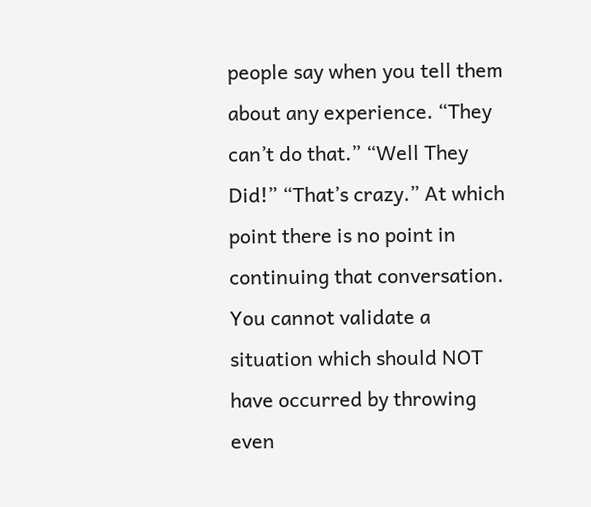people say when you tell them about any experience. “They can’t do that.” “Well They Did!” “That’s crazy.” At which point there is no point in continuing that conversation. You cannot validate a situation which should NOT have occurred by throwing even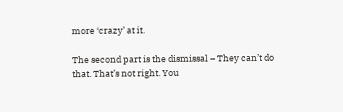more ‘crazy’ at it.

The second part is the dismissal – They can’t do that. That’s not right. You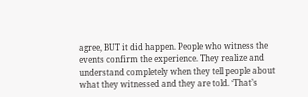agree, BUT it did happen. People who witness the events confirm the experience. They realize and understand completely when they tell people about what they witnessed and they are told. ‘That’s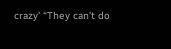crazy’ “They can’t do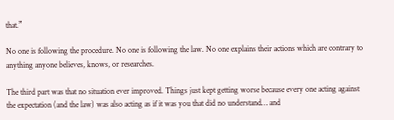that.”

No one is following the procedure. No one is following the law. No one explains their actions which are contrary to anything anyone believes, knows, or researches.

The third part was that no situation ever improved. Things just kept getting worse because every one acting against the expectation (and the law) was also acting as if it was you that did no understand… and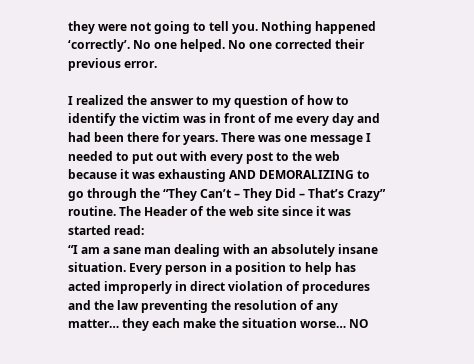they were not going to tell you. Nothing happened ‘correctly’. No one helped. No one corrected their previous error.

I realized the answer to my question of how to identify the victim was in front of me every day and had been there for years. There was one message I needed to put out with every post to the web because it was exhausting AND DEMORALIZING to go through the “They Can’t – They Did – That’s Crazy” routine. The Header of the web site since it was started read:
“I am a sane man dealing with an absolutely insane situation. Every person in a position to help has acted improperly in direct violation of procedures and the law preventing the resolution of any matter… they each make the situation worse… NO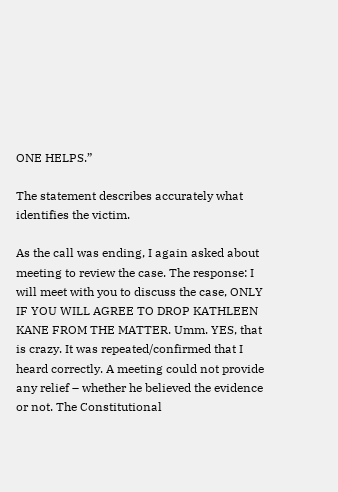ONE HELPS.”

The statement describes accurately what identifies the victim.

As the call was ending, I again asked about meeting to review the case. The response: I will meet with you to discuss the case, ONLY IF YOU WILL AGREE TO DROP KATHLEEN KANE FROM THE MATTER. Umm. YES, that is crazy. It was repeated/confirmed that I heard correctly. A meeting could not provide any relief – whether he believed the evidence or not. The Constitutional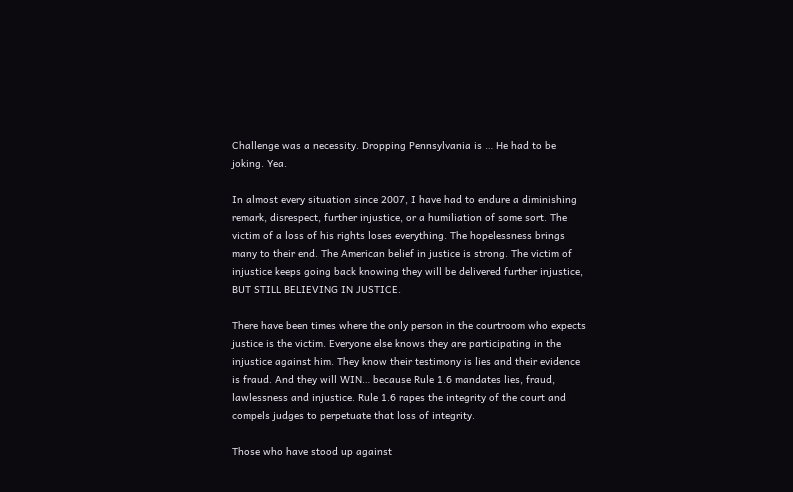Challenge was a necessity. Dropping Pennsylvania is … He had to be joking. Yea.

In almost every situation since 2007, I have had to endure a diminishing remark, disrespect, further injustice, or a humiliation of some sort. The victim of a loss of his rights loses everything. The hopelessness brings many to their end. The American belief in justice is strong. The victim of injustice keeps going back knowing they will be delivered further injustice, BUT STILL BELIEVING IN JUSTICE.

There have been times where the only person in the courtroom who expects justice is the victim. Everyone else knows they are participating in the injustice against him. They know their testimony is lies and their evidence is fraud. And they will WIN… because Rule 1.6 mandates lies, fraud, lawlessness and injustice. Rule 1.6 rapes the integrity of the court and compels judges to perpetuate that loss of integrity.

Those who have stood up against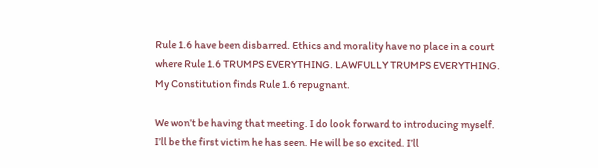Rule 1.6 have been disbarred. Ethics and morality have no place in a court where Rule 1.6 TRUMPS EVERYTHING. LAWFULLY TRUMPS EVERYTHING. My Constitution finds Rule 1.6 repugnant.

We won’t be having that meeting. I do look forward to introducing myself.
I’ll be the first victim he has seen. He will be so excited. I’ll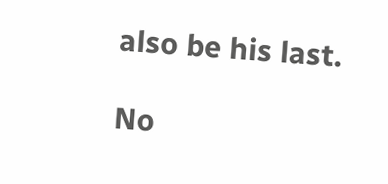also be his last.

No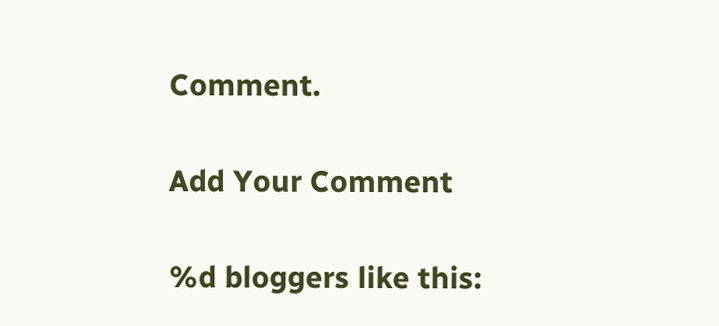Comment.

Add Your Comment

%d bloggers like this: